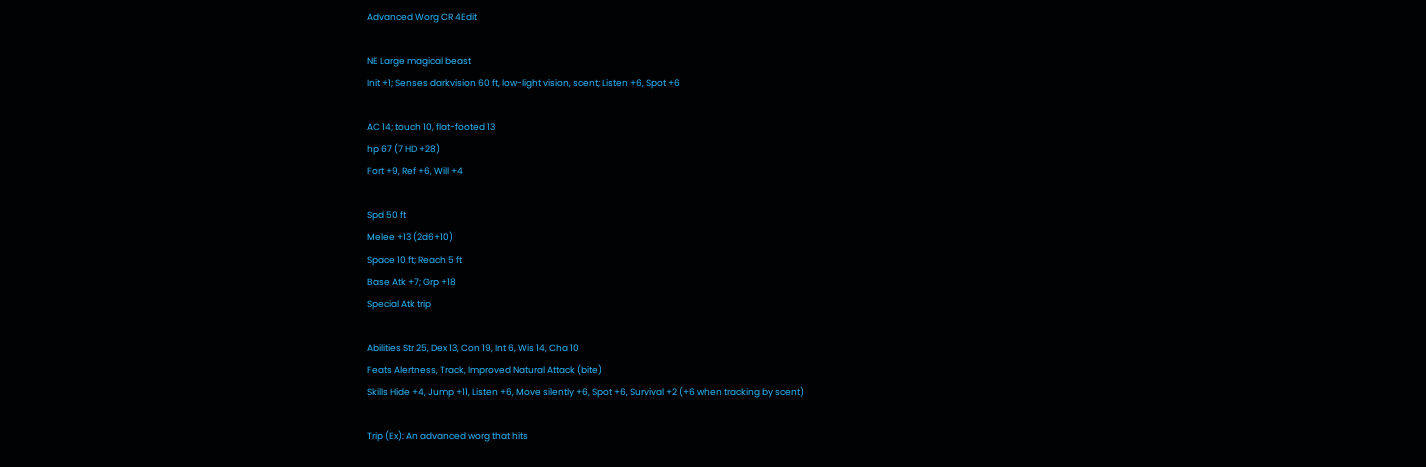Advanced Worg CR 4Edit

NE Large magical beast
Init +1; Senses darkvision 60 ft, low-light vision, scent; Listen +6, Spot +6

AC 14; touch 10, flat-footed 13
hp 67 (7 HD +28)
Fort +9, Ref +6, Will +4

Spd 50 ft
Melee +13 (2d6+10)
Space 10 ft; Reach 5 ft
Base Atk +7; Grp +18
Special Atk trip

Abilities Str 25, Dex 13, Con 19, Int 6, Wis 14, Cha 10
Feats Alertness, Track, Improved Natural Attack (bite)
Skills Hide +4, Jump +11, Listen +6, Move silently +6, Spot +6, Survival +2 (+6 when tracking by scent)

Trip (Ex): An advanced worg that hits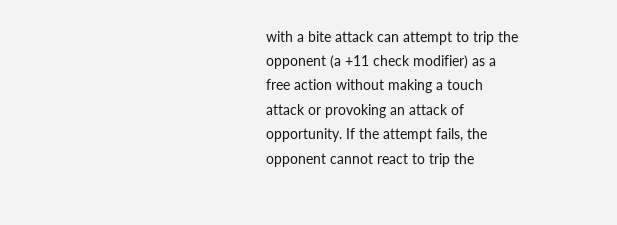with a bite attack can attempt to trip the opponent (a +11 check modifier) as a free action without making a touch attack or provoking an attack of opportunity. If the attempt fails, the opponent cannot react to trip the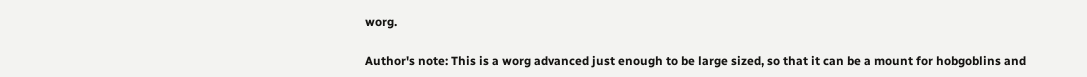worg.

Author's note: This is a worg advanced just enough to be large sized, so that it can be a mount for hobgoblins and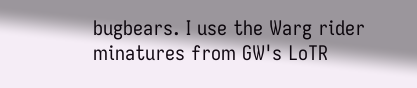bugbears. I use the Warg rider minatures from GW's LoTR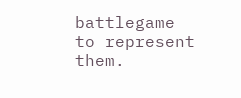battlegame to represent them.